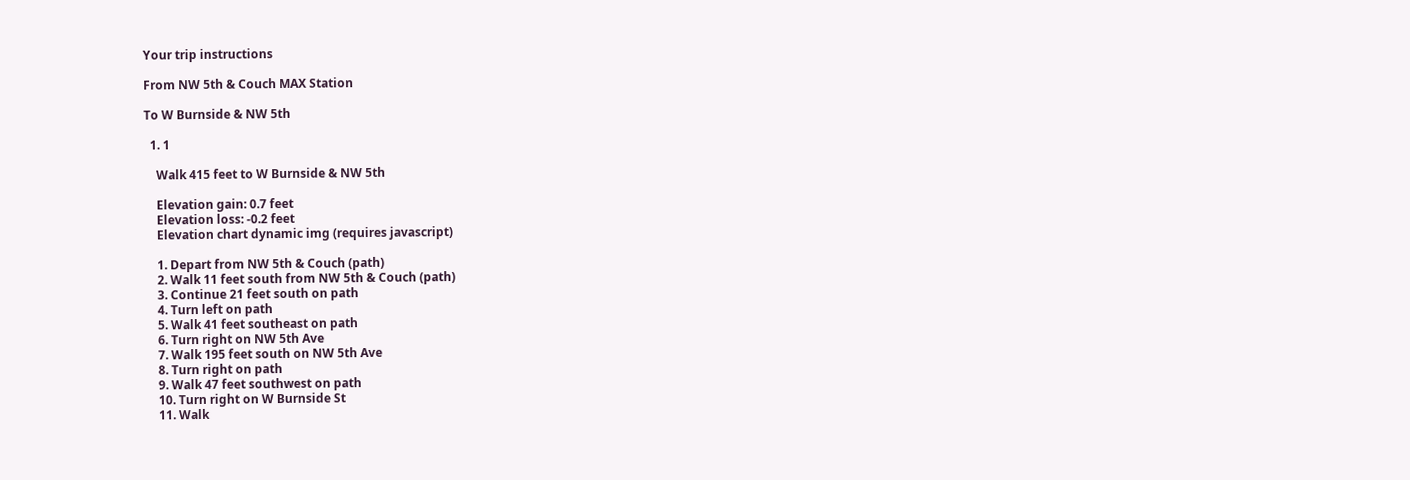Your trip instructions

From NW 5th & Couch MAX Station

To W Burnside & NW 5th

  1. 1

    Walk 415 feet to W Burnside & NW 5th

    Elevation gain: 0.7 feet
    Elevation loss: -0.2 feet
    Elevation chart dynamic img (requires javascript)

    1. Depart from NW 5th & Couch (path)
    2. Walk 11 feet south from NW 5th & Couch (path)
    3. Continue 21 feet south on path
    4. Turn left on path
    5. Walk 41 feet southeast on path
    6. Turn right on NW 5th Ave
    7. Walk 195 feet south on NW 5th Ave
    8. Turn right on path
    9. Walk 47 feet southwest on path
    10. Turn right on W Burnside St
    11. Walk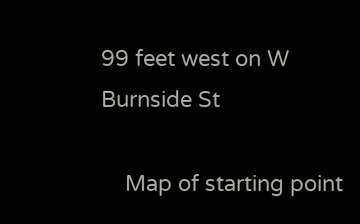99 feet west on W Burnside St

    Map of starting point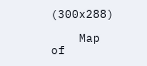(300x288)

    Map of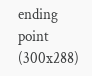ending point (300x288)